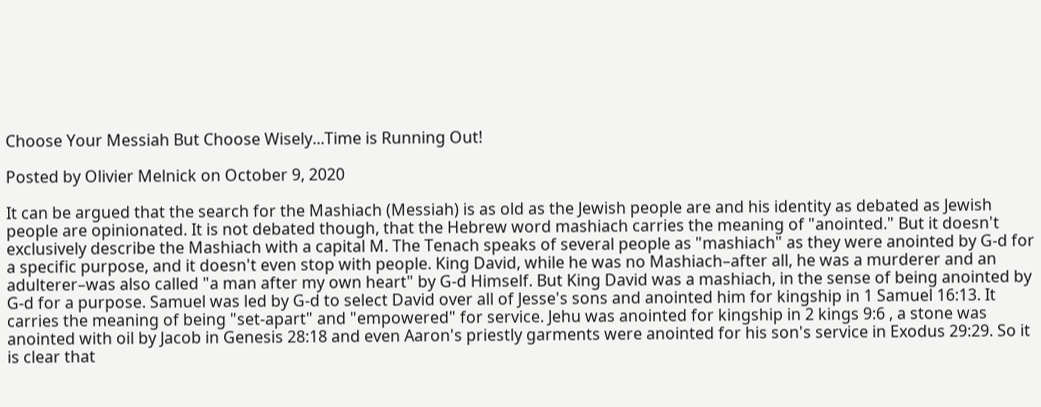Choose Your Messiah But Choose Wisely...Time is Running Out!

Posted by Olivier Melnick on October 9, 2020

It can be argued that the search for the Mashiach (Messiah) is as old as the Jewish people are and his identity as debated as Jewish people are opinionated. It is not debated though, that the Hebrew word mashiach carries the meaning of "anointed." But it doesn't exclusively describe the Mashiach with a capital M. The Tenach speaks of several people as "mashiach" as they were anointed by G-d for a specific purpose, and it doesn't even stop with people. King David, while he was no Mashiach–after all, he was a murderer and an adulterer–was also called "a man after my own heart" by G-d Himself. But King David was a mashiach, in the sense of being anointed by G-d for a purpose. Samuel was led by G-d to select David over all of Jesse's sons and anointed him for kingship in 1 Samuel 16:13. It carries the meaning of being "set-apart" and "empowered" for service. Jehu was anointed for kingship in 2 kings 9:6 , a stone was anointed with oil by Jacob in Genesis 28:18 and even Aaron's priestly garments were anointed for his son's service in Exodus 29:29. So it is clear that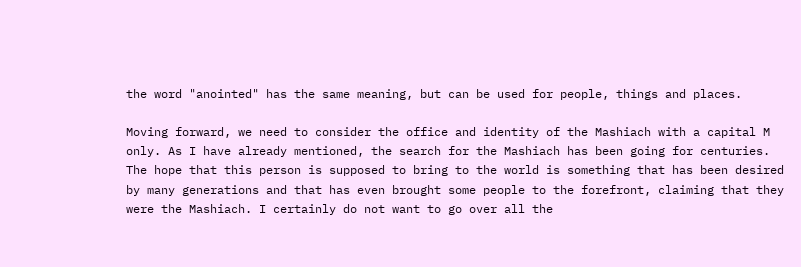the word "anointed" has the same meaning, but can be used for people, things and places.

Moving forward, we need to consider the office and identity of the Mashiach with a capital M only. As I have already mentioned, the search for the Mashiach has been going for centuries. The hope that this person is supposed to bring to the world is something that has been desired by many generations and that has even brought some people to the forefront, claiming that they were the Mashiach. I certainly do not want to go over all the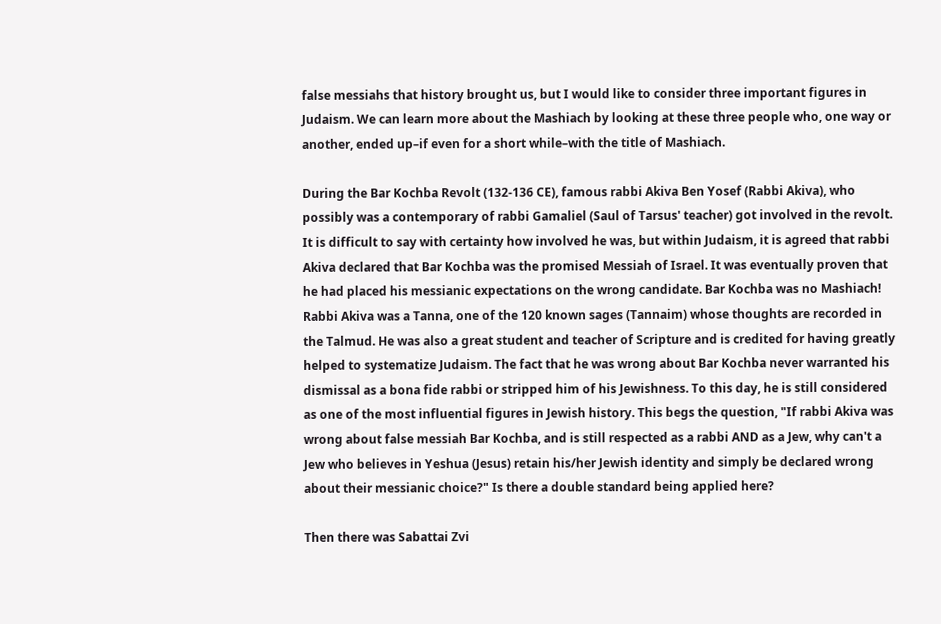false messiahs that history brought us, but I would like to consider three important figures in Judaism. We can learn more about the Mashiach by looking at these three people who, one way or another, ended up–if even for a short while–with the title of Mashiach.

During the Bar Kochba Revolt (132-136 CE), famous rabbi Akiva Ben Yosef (Rabbi Akiva), who possibly was a contemporary of rabbi Gamaliel (Saul of Tarsus' teacher) got involved in the revolt. It is difficult to say with certainty how involved he was, but within Judaism, it is agreed that rabbi Akiva declared that Bar Kochba was the promised Messiah of Israel. It was eventually proven that he had placed his messianic expectations on the wrong candidate. Bar Kochba was no Mashiach! Rabbi Akiva was a Tanna, one of the 120 known sages (Tannaim) whose thoughts are recorded in the Talmud. He was also a great student and teacher of Scripture and is credited for having greatly helped to systematize Judaism. The fact that he was wrong about Bar Kochba never warranted his dismissal as a bona fide rabbi or stripped him of his Jewishness. To this day, he is still considered as one of the most influential figures in Jewish history. This begs the question, "If rabbi Akiva was wrong about false messiah Bar Kochba, and is still respected as a rabbi AND as a Jew, why can't a Jew who believes in Yeshua (Jesus) retain his/her Jewish identity and simply be declared wrong about their messianic choice?" Is there a double standard being applied here?

Then there was Sabattai Zvi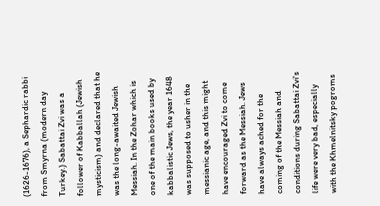(1626-1676), a Sephardic rabbi from Smyrna (modern day Turkey.) Sabattai Zvi was a follower of Kabballah (Jewish mysticism) and declared that he was the long-awaited Jewish Messiah. In the Zohar which is one of the main books used by kabbalistic Jews, the year 1648 was supposed to usher in the messianic age, and this might have encouraged Zvi to come forward as the Messiah. Jews have always ached for the coming of the Messiah and conditions during Sabattai Zvi's life were very bad, especially with the Khmelnitsky pogroms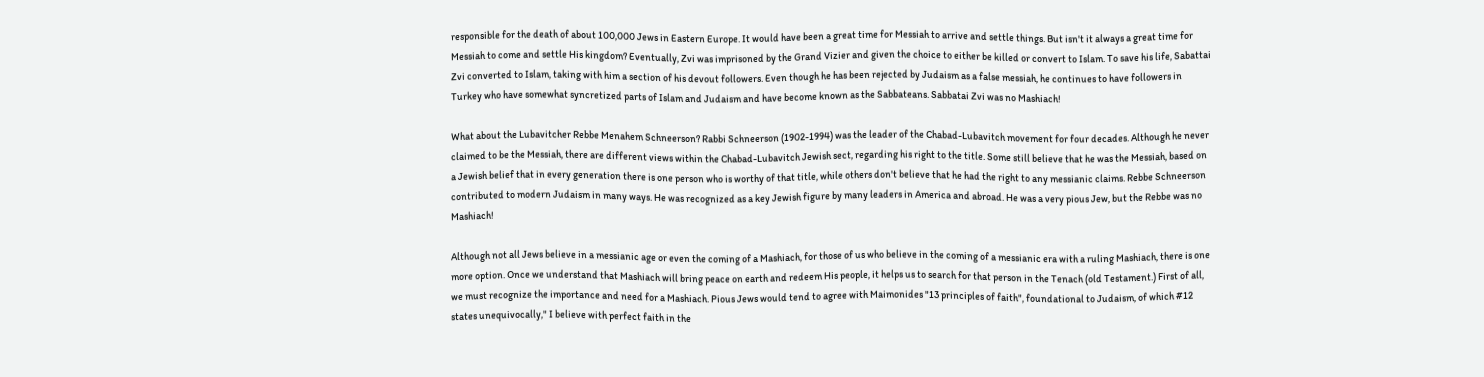responsible for the death of about 100,000 Jews in Eastern Europe. It would have been a great time for Messiah to arrive and settle things. But isn't it always a great time for Messiah to come and settle His kingdom? Eventually, Zvi was imprisoned by the Grand Vizier and given the choice to either be killed or convert to Islam. To save his life, Sabattai Zvi converted to Islam, taking with him a section of his devout followers. Even though he has been rejected by Judaism as a false messiah, he continues to have followers in Turkey who have somewhat syncretized parts of Islam and Judaism and have become known as the Sabbateans. Sabbatai Zvi was no Mashiach!

What about the Lubavitcher Rebbe Menahem Schneerson? Rabbi Schneerson (1902-1994) was the leader of the Chabad-Lubavitch movement for four decades. Although he never claimed to be the Messiah, there are different views within the Chabad-Lubavitch Jewish sect, regarding his right to the title. Some still believe that he was the Messiah, based on a Jewish belief that in every generation there is one person who is worthy of that title, while others don't believe that he had the right to any messianic claims. Rebbe Schneerson contributed to modern Judaism in many ways. He was recognized as a key Jewish figure by many leaders in America and abroad. He was a very pious Jew, but the Rebbe was no Mashiach!

Although not all Jews believe in a messianic age or even the coming of a Mashiach, for those of us who believe in the coming of a messianic era with a ruling Mashiach, there is one more option. Once we understand that Mashiach will bring peace on earth and redeem His people, it helps us to search for that person in the Tenach (old Testament.) First of all, we must recognize the importance and need for a Mashiach. Pious Jews would tend to agree with Maimonides "13 principles of faith", foundational to Judaism, of which #12 states unequivocally," I believe with perfect faith in the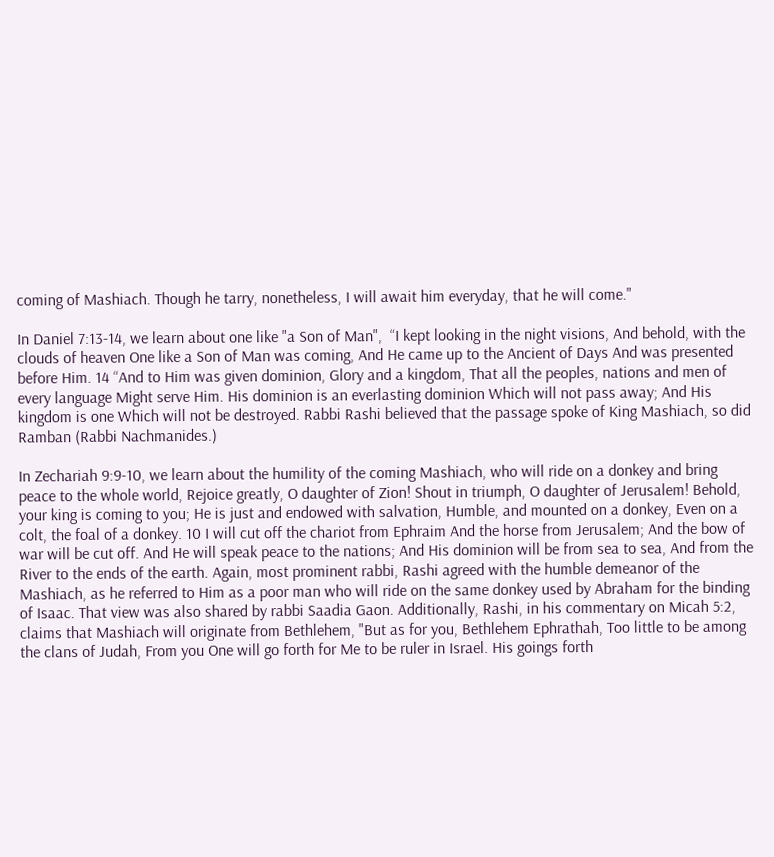coming of Mashiach. Though he tarry, nonetheless, I will await him everyday, that he will come."

In Daniel 7:13-14, we learn about one like "a Son of Man",  “I kept looking in the night visions, And behold, with the clouds of heaven One like a Son of Man was coming, And He came up to the Ancient of Days And was presented before Him. 14 “And to Him was given dominion, Glory and a kingdom, That all the peoples, nations and men of every language Might serve Him. His dominion is an everlasting dominion Which will not pass away; And His kingdom is one Which will not be destroyed. Rabbi Rashi believed that the passage spoke of King Mashiach, so did Ramban (Rabbi Nachmanides.)

In Zechariah 9:9-10, we learn about the humility of the coming Mashiach, who will ride on a donkey and bring peace to the whole world, Rejoice greatly, O daughter of Zion! Shout in triumph, O daughter of Jerusalem! Behold, your king is coming to you; He is just and endowed with salvation, Humble, and mounted on a donkey, Even on a colt, the foal of a donkey. 10 I will cut off the chariot from Ephraim And the horse from Jerusalem; And the bow of war will be cut off. And He will speak peace to the nations; And His dominion will be from sea to sea, And from the River to the ends of the earth. Again, most prominent rabbi, Rashi agreed with the humble demeanor of the Mashiach, as he referred to Him as a poor man who will ride on the same donkey used by Abraham for the binding of Isaac. That view was also shared by rabbi Saadia Gaon. Additionally, Rashi, in his commentary on Micah 5:2, claims that Mashiach will originate from Bethlehem, "But as for you, Bethlehem Ephrathah, Too little to be among the clans of Judah, From you One will go forth for Me to be ruler in Israel. His goings forth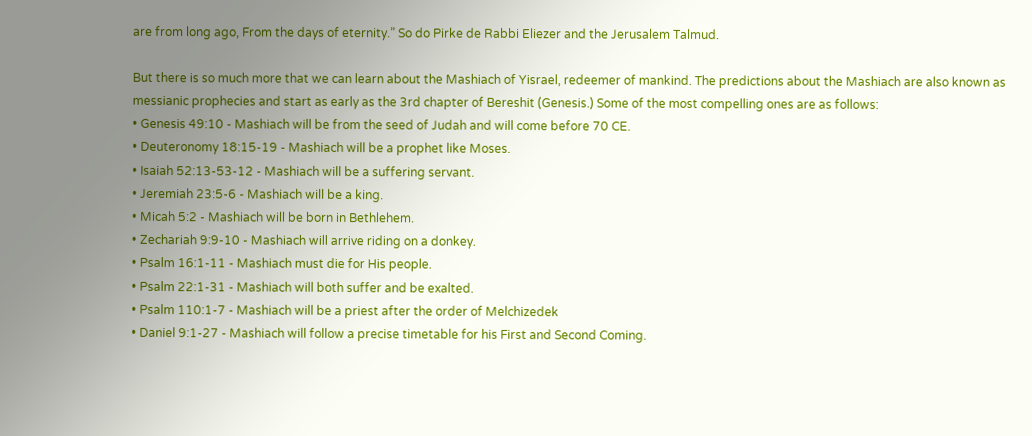are from long ago, From the days of eternity.” So do Pirke de Rabbi Eliezer and the Jerusalem Talmud.

But there is so much more that we can learn about the Mashiach of Yisrael, redeemer of mankind. The predictions about the Mashiach are also known as messianic prophecies and start as early as the 3rd chapter of Bereshit (Genesis.) Some of the most compelling ones are as follows:
• Genesis 49:10 - Mashiach will be from the seed of Judah and will come before 70 CE.
• Deuteronomy 18:15-19 - Mashiach will be a prophet like Moses.
• Isaiah 52:13-53-12 - Mashiach will be a suffering servant.
• Jeremiah 23:5-6 - Mashiach will be a king.
• Micah 5:2 - Mashiach will be born in Bethlehem.
• Zechariah 9:9-10 - Mashiach will arrive riding on a donkey.
• Psalm 16:1-11 - Mashiach must die for His people.
• Psalm 22:1-31 - Mashiach will both suffer and be exalted.
• Psalm 110:1-7 - Mashiach will be a priest after the order of Melchizedek
• Daniel 9:1-27 - Mashiach will follow a precise timetable for his First and Second Coming.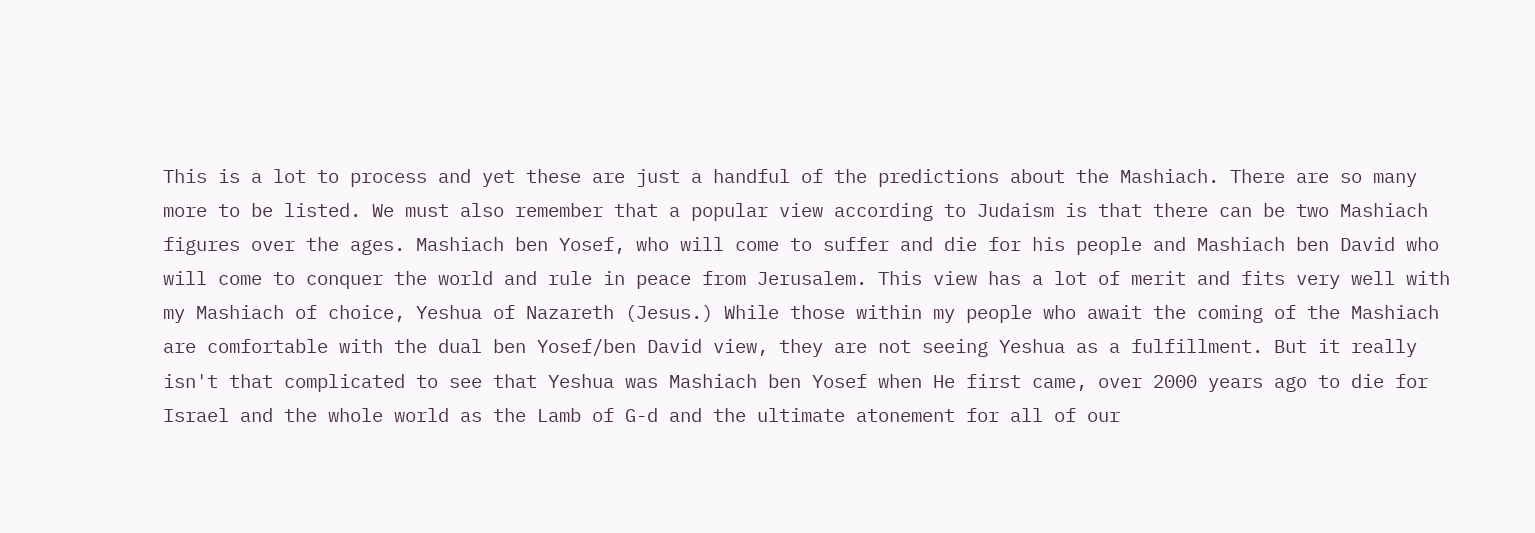This is a lot to process and yet these are just a handful of the predictions about the Mashiach. There are so many more to be listed. We must also remember that a popular view according to Judaism is that there can be two Mashiach figures over the ages. Mashiach ben Yosef, who will come to suffer and die for his people and Mashiach ben David who will come to conquer the world and rule in peace from Jerusalem. This view has a lot of merit and fits very well with my Mashiach of choice, Yeshua of Nazareth (Jesus.) While those within my people who await the coming of the Mashiach are comfortable with the dual ben Yosef/ben David view, they are not seeing Yeshua as a fulfillment. But it really isn't that complicated to see that Yeshua was Mashiach ben Yosef when He first came, over 2000 years ago to die for Israel and the whole world as the Lamb of G-d and the ultimate atonement for all of our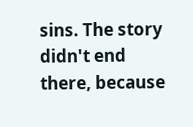sins. The story didn't end there, because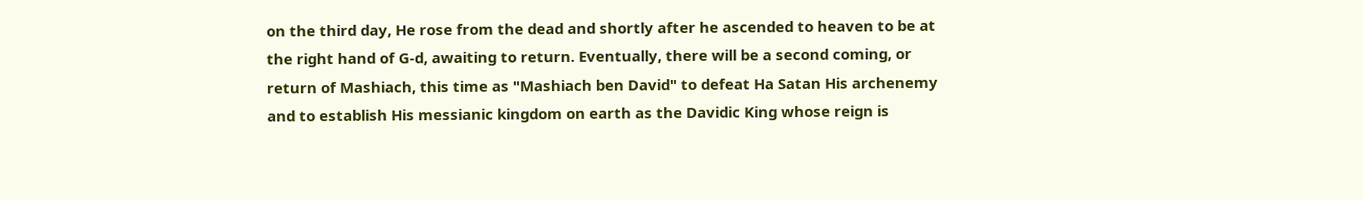on the third day, He rose from the dead and shortly after he ascended to heaven to be at the right hand of G-d, awaiting to return. Eventually, there will be a second coming, or return of Mashiach, this time as "Mashiach ben David" to defeat Ha Satan His archenemy and to establish His messianic kingdom on earth as the Davidic King whose reign is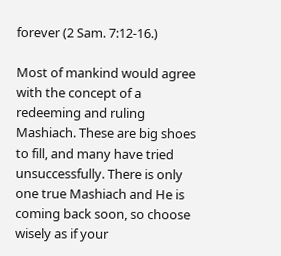forever (2 Sam. 7:12-16.)

Most of mankind would agree with the concept of a redeeming and ruling Mashiach. These are big shoes to fill, and many have tried unsuccessfully. There is only one true Mashiach and He is coming back soon, so choose wisely as if your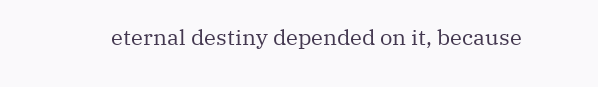eternal destiny depended on it, because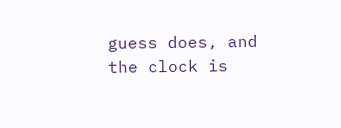guess does, and the clock is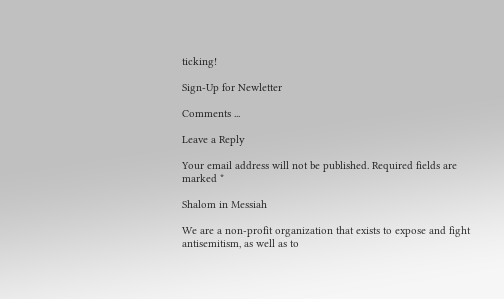ticking!

Sign-Up for Newletter

Comments ...

Leave a Reply

Your email address will not be published. Required fields are marked *

Shalom in Messiah

We are a non-profit organization that exists to expose and fight antisemitism, as well as to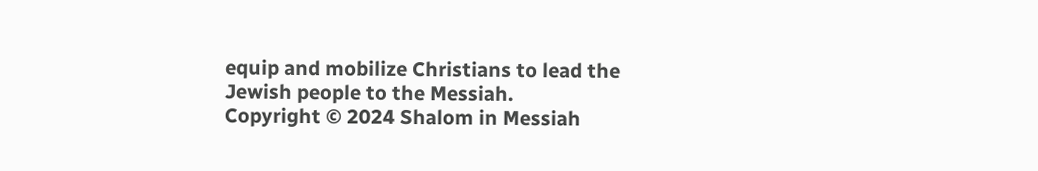equip and mobilize Christians to lead the Jewish people to the Messiah.
Copyright © 2024 Shalom in Messiah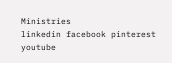Ministries
linkedin facebook pinterest youtube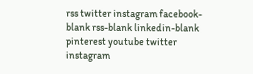rss twitter instagram facebook-blank rss-blank linkedin-blank pinterest youtube twitter instagram